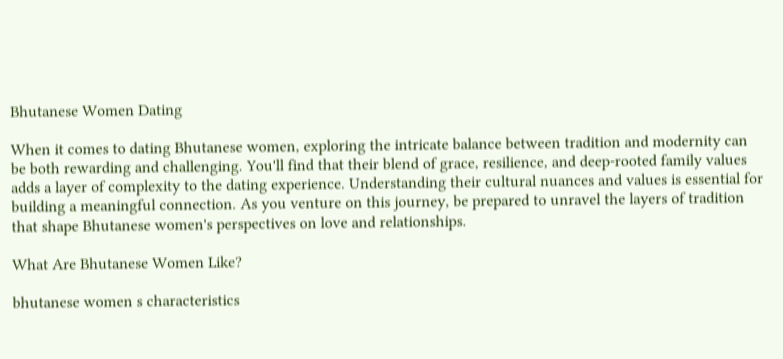Bhutanese Women Dating

When it comes to dating Bhutanese women, exploring the intricate balance between tradition and modernity can be both rewarding and challenging. You'll find that their blend of grace, resilience, and deep-rooted family values adds a layer of complexity to the dating experience. Understanding their cultural nuances and values is essential for building a meaningful connection. As you venture on this journey, be prepared to unravel the layers of tradition that shape Bhutanese women's perspectives on love and relationships.

What Are Bhutanese Women Like?

bhutanese women s characteristics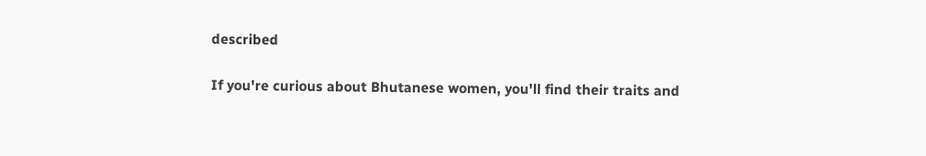described

If you're curious about Bhutanese women, you'll find their traits and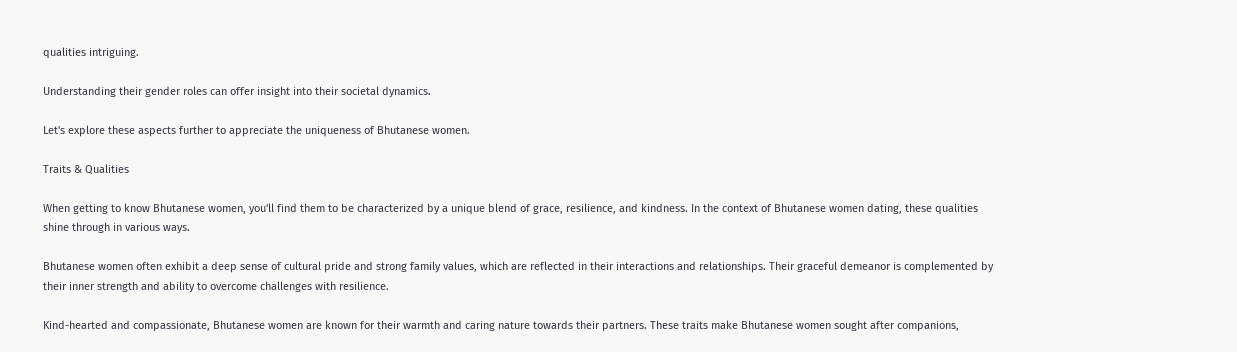qualities intriguing.

Understanding their gender roles can offer insight into their societal dynamics.

Let's explore these aspects further to appreciate the uniqueness of Bhutanese women.

Traits & Qualities

When getting to know Bhutanese women, you'll find them to be characterized by a unique blend of grace, resilience, and kindness. In the context of Bhutanese women dating, these qualities shine through in various ways.

Bhutanese women often exhibit a deep sense of cultural pride and strong family values, which are reflected in their interactions and relationships. Their graceful demeanor is complemented by their inner strength and ability to overcome challenges with resilience.

Kind-hearted and compassionate, Bhutanese women are known for their warmth and caring nature towards their partners. These traits make Bhutanese women sought after companions,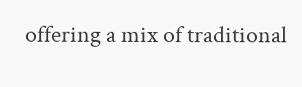offering a mix of traditional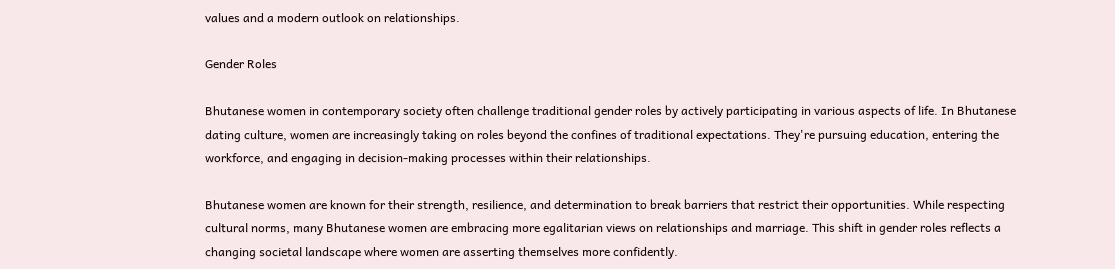values and a modern outlook on relationships.

Gender Roles

Bhutanese women in contemporary society often challenge traditional gender roles by actively participating in various aspects of life. In Bhutanese dating culture, women are increasingly taking on roles beyond the confines of traditional expectations. They're pursuing education, entering the workforce, and engaging in decision-making processes within their relationships.

Bhutanese women are known for their strength, resilience, and determination to break barriers that restrict their opportunities. While respecting cultural norms, many Bhutanese women are embracing more egalitarian views on relationships and marriage. This shift in gender roles reflects a changing societal landscape where women are asserting themselves more confidently.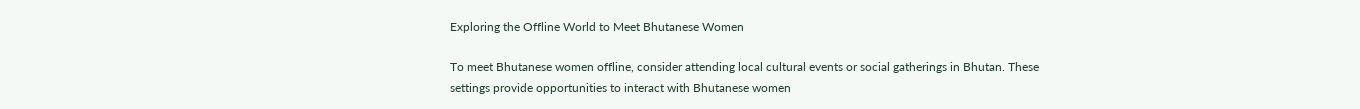Exploring the Offline World to Meet Bhutanese Women

To meet Bhutanese women offline, consider attending local cultural events or social gatherings in Bhutan. These settings provide opportunities to interact with Bhutanese women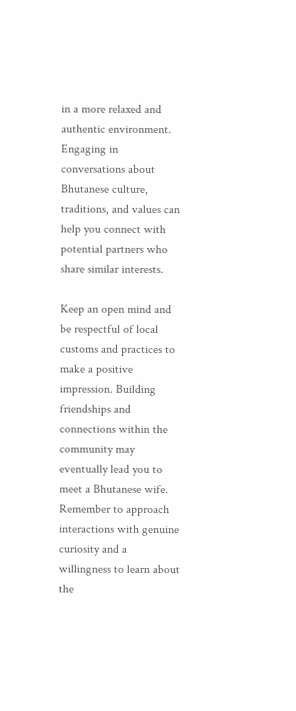in a more relaxed and authentic environment. Engaging in conversations about Bhutanese culture, traditions, and values can help you connect with potential partners who share similar interests.

Keep an open mind and be respectful of local customs and practices to make a positive impression. Building friendships and connections within the community may eventually lead you to meet a Bhutanese wife. Remember to approach interactions with genuine curiosity and a willingness to learn about the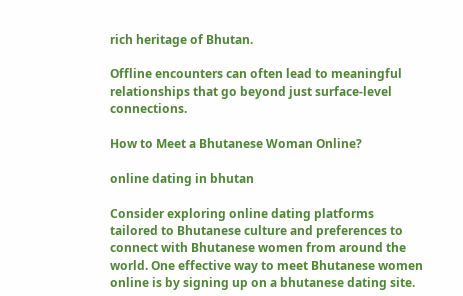rich heritage of Bhutan.

Offline encounters can often lead to meaningful relationships that go beyond just surface-level connections.

How to Meet a Bhutanese Woman Online?

online dating in bhutan

Consider exploring online dating platforms tailored to Bhutanese culture and preferences to connect with Bhutanese women from around the world. One effective way to meet Bhutanese women online is by signing up on a bhutanese dating site.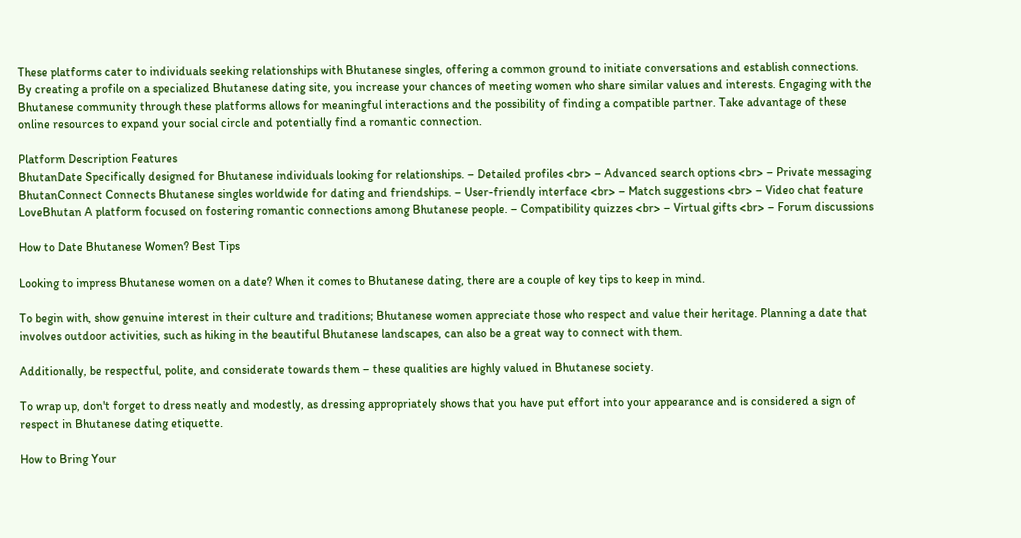These platforms cater to individuals seeking relationships with Bhutanese singles, offering a common ground to initiate conversations and establish connections. By creating a profile on a specialized Bhutanese dating site, you increase your chances of meeting women who share similar values and interests. Engaging with the Bhutanese community through these platforms allows for meaningful interactions and the possibility of finding a compatible partner. Take advantage of these online resources to expand your social circle and potentially find a romantic connection.

Platform Description Features
BhutanDate Specifically designed for Bhutanese individuals looking for relationships. – Detailed profiles <br> – Advanced search options <br> – Private messaging
BhutanConnect Connects Bhutanese singles worldwide for dating and friendships. – User-friendly interface <br> – Match suggestions <br> – Video chat feature
LoveBhutan A platform focused on fostering romantic connections among Bhutanese people. – Compatibility quizzes <br> – Virtual gifts <br> – Forum discussions

How to Date Bhutanese Women? Best Tips

Looking to impress Bhutanese women on a date? When it comes to Bhutanese dating, there are a couple of key tips to keep in mind.

To begin with, show genuine interest in their culture and traditions; Bhutanese women appreciate those who respect and value their heritage. Planning a date that involves outdoor activities, such as hiking in the beautiful Bhutanese landscapes, can also be a great way to connect with them.

Additionally, be respectful, polite, and considerate towards them – these qualities are highly valued in Bhutanese society.

To wrap up, don't forget to dress neatly and modestly, as dressing appropriately shows that you have put effort into your appearance and is considered a sign of respect in Bhutanese dating etiquette.

How to Bring Your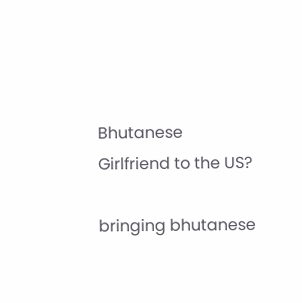Bhutanese Girlfriend to the US?

bringing bhutanese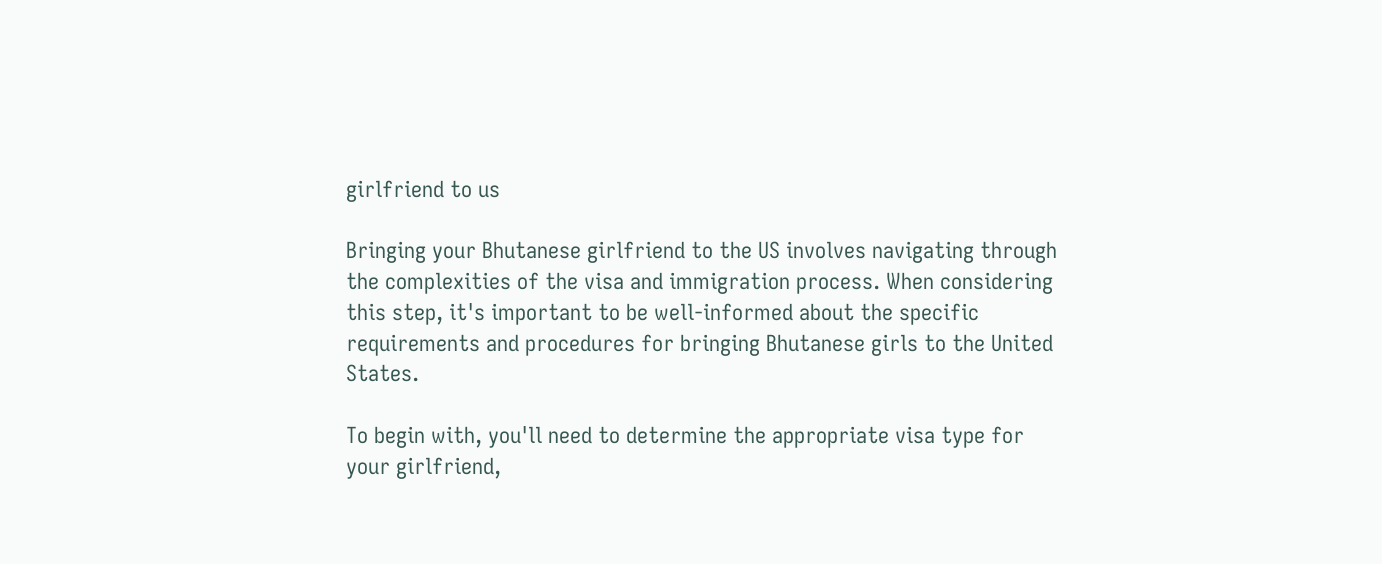girlfriend to us

Bringing your Bhutanese girlfriend to the US involves navigating through the complexities of the visa and immigration process. When considering this step, it's important to be well-informed about the specific requirements and procedures for bringing Bhutanese girls to the United States.

To begin with, you'll need to determine the appropriate visa type for your girlfriend,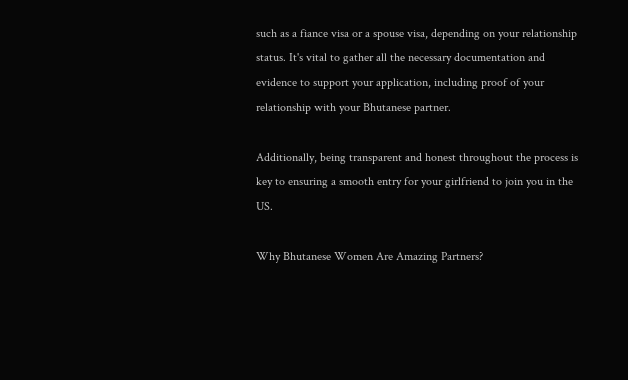such as a fiance visa or a spouse visa, depending on your relationship status. It's vital to gather all the necessary documentation and evidence to support your application, including proof of your relationship with your Bhutanese partner.

Additionally, being transparent and honest throughout the process is key to ensuring a smooth entry for your girlfriend to join you in the US.

Why Bhutanese Women Are Amazing Partners?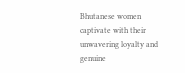Bhutanese women captivate with their unwavering loyalty and genuine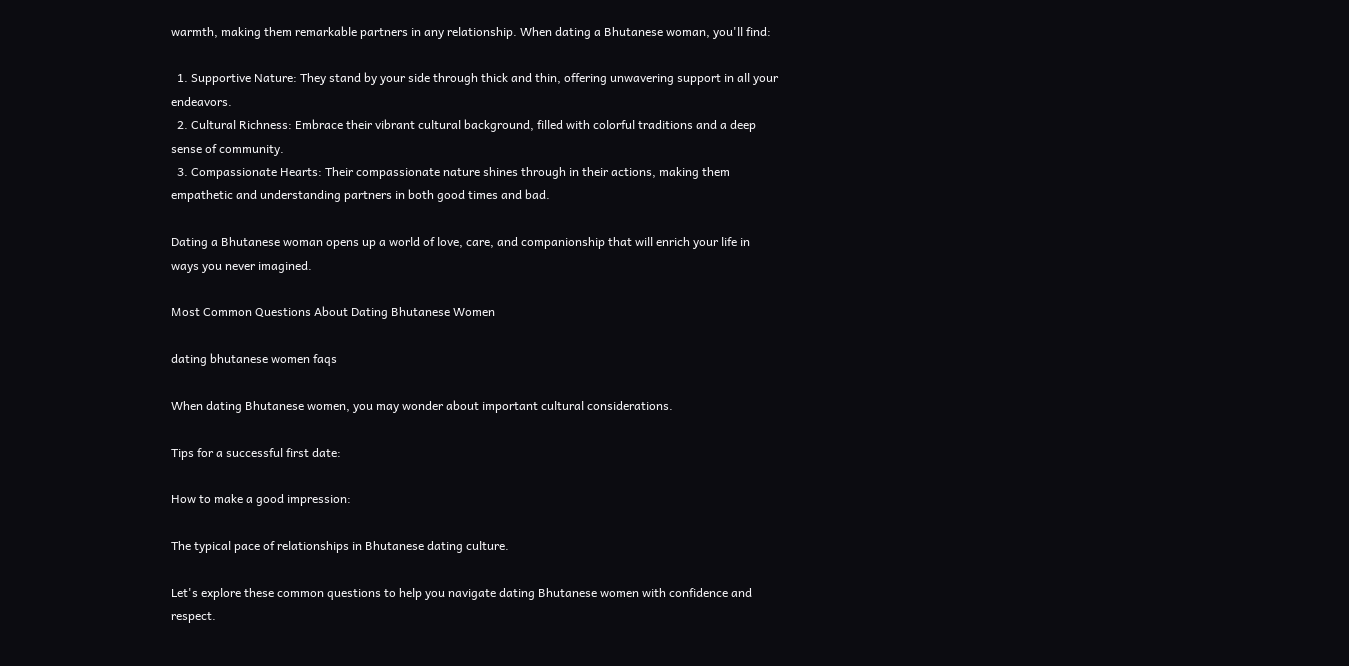warmth, making them remarkable partners in any relationship. When dating a Bhutanese woman, you'll find:

  1. Supportive Nature: They stand by your side through thick and thin, offering unwavering support in all your endeavors.
  2. Cultural Richness: Embrace their vibrant cultural background, filled with colorful traditions and a deep sense of community.
  3. Compassionate Hearts: Their compassionate nature shines through in their actions, making them empathetic and understanding partners in both good times and bad.

Dating a Bhutanese woman opens up a world of love, care, and companionship that will enrich your life in ways you never imagined.

Most Common Questions About Dating Bhutanese Women

dating bhutanese women faqs

When dating Bhutanese women, you may wonder about important cultural considerations.

Tips for a successful first date:

How to make a good impression:

The typical pace of relationships in Bhutanese dating culture.

Let's explore these common questions to help you navigate dating Bhutanese women with confidence and respect.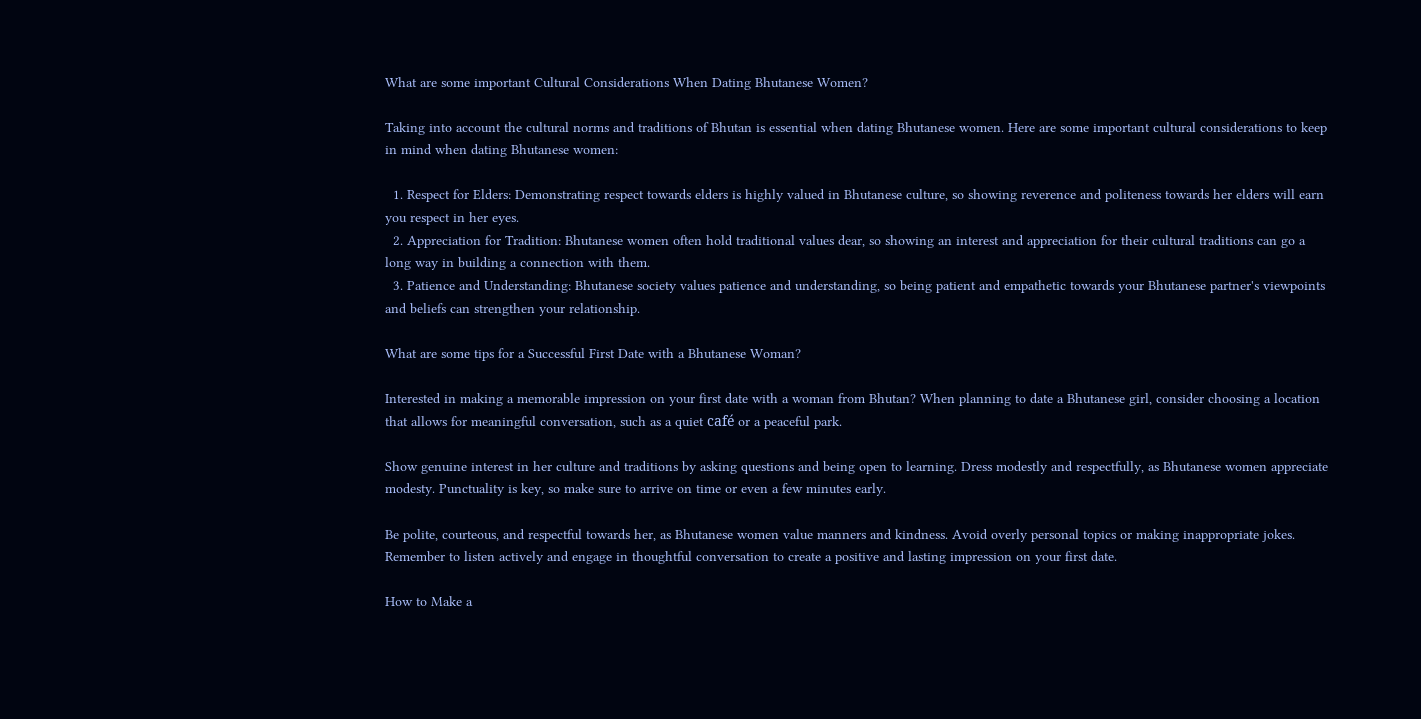What are some important Cultural Considerations When Dating Bhutanese Women?

Taking into account the cultural norms and traditions of Bhutan is essential when dating Bhutanese women. Here are some important cultural considerations to keep in mind when dating Bhutanese women:

  1. Respect for Elders: Demonstrating respect towards elders is highly valued in Bhutanese culture, so showing reverence and politeness towards her elders will earn you respect in her eyes.
  2. Appreciation for Tradition: Bhutanese women often hold traditional values dear, so showing an interest and appreciation for their cultural traditions can go a long way in building a connection with them.
  3. Patience and Understanding: Bhutanese society values patience and understanding, so being patient and empathetic towards your Bhutanese partner's viewpoints and beliefs can strengthen your relationship.

What are some tips for a Successful First Date with a Bhutanese Woman?

Interested in making a memorable impression on your first date with a woman from Bhutan? When planning to date a Bhutanese girl, consider choosing a location that allows for meaningful conversation, such as a quiet café or a peaceful park.

Show genuine interest in her culture and traditions by asking questions and being open to learning. Dress modestly and respectfully, as Bhutanese women appreciate modesty. Punctuality is key, so make sure to arrive on time or even a few minutes early.

Be polite, courteous, and respectful towards her, as Bhutanese women value manners and kindness. Avoid overly personal topics or making inappropriate jokes. Remember to listen actively and engage in thoughtful conversation to create a positive and lasting impression on your first date.

How to Make a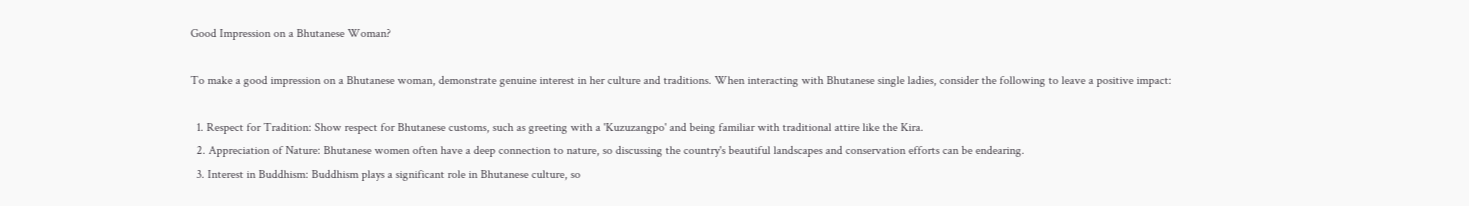Good Impression on a Bhutanese Woman?

To make a good impression on a Bhutanese woman, demonstrate genuine interest in her culture and traditions. When interacting with Bhutanese single ladies, consider the following to leave a positive impact:

  1. Respect for Tradition: Show respect for Bhutanese customs, such as greeting with a 'Kuzuzangpo' and being familiar with traditional attire like the Kira.
  2. Appreciation of Nature: Bhutanese women often have a deep connection to nature, so discussing the country's beautiful landscapes and conservation efforts can be endearing.
  3. Interest in Buddhism: Buddhism plays a significant role in Bhutanese culture, so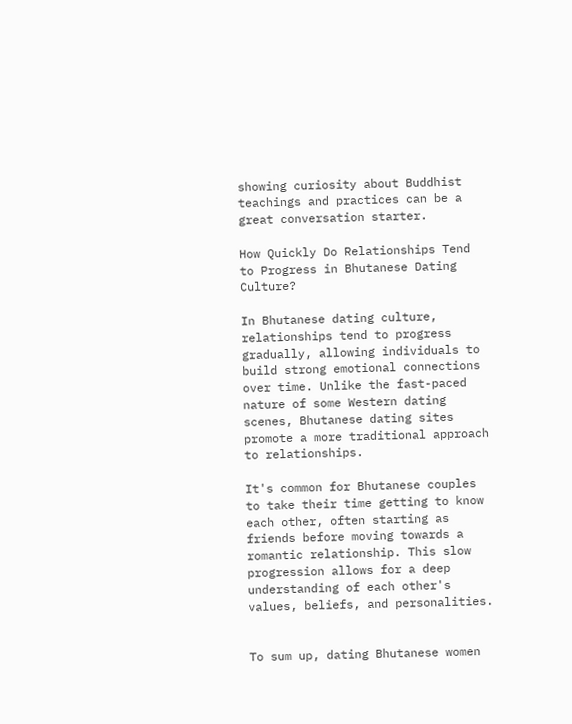showing curiosity about Buddhist teachings and practices can be a great conversation starter.

How Quickly Do Relationships Tend to Progress in Bhutanese Dating Culture?

In Bhutanese dating culture, relationships tend to progress gradually, allowing individuals to build strong emotional connections over time. Unlike the fast-paced nature of some Western dating scenes, Bhutanese dating sites promote a more traditional approach to relationships.

It's common for Bhutanese couples to take their time getting to know each other, often starting as friends before moving towards a romantic relationship. This slow progression allows for a deep understanding of each other's values, beliefs, and personalities.


To sum up, dating Bhutanese women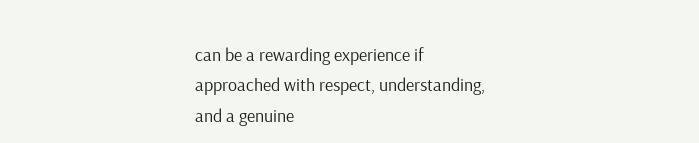can be a rewarding experience if approached with respect, understanding, and a genuine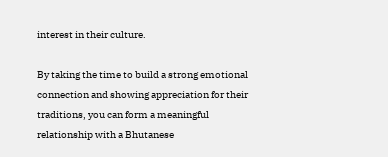interest in their culture.

By taking the time to build a strong emotional connection and showing appreciation for their traditions, you can form a meaningful relationship with a Bhutanese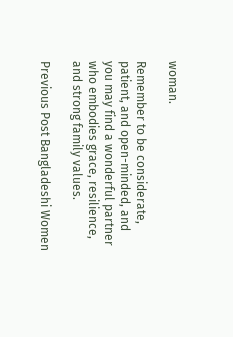woman.

Remember to be considerate, patient, and open-minded, and you may find a wonderful partner who embodies grace, resilience, and strong family values.

Previous Post Bangladeshi Women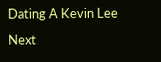Dating A Kevin Lee
Next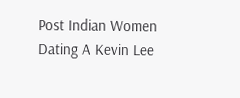Post Indian Women Dating A Kevin Lee